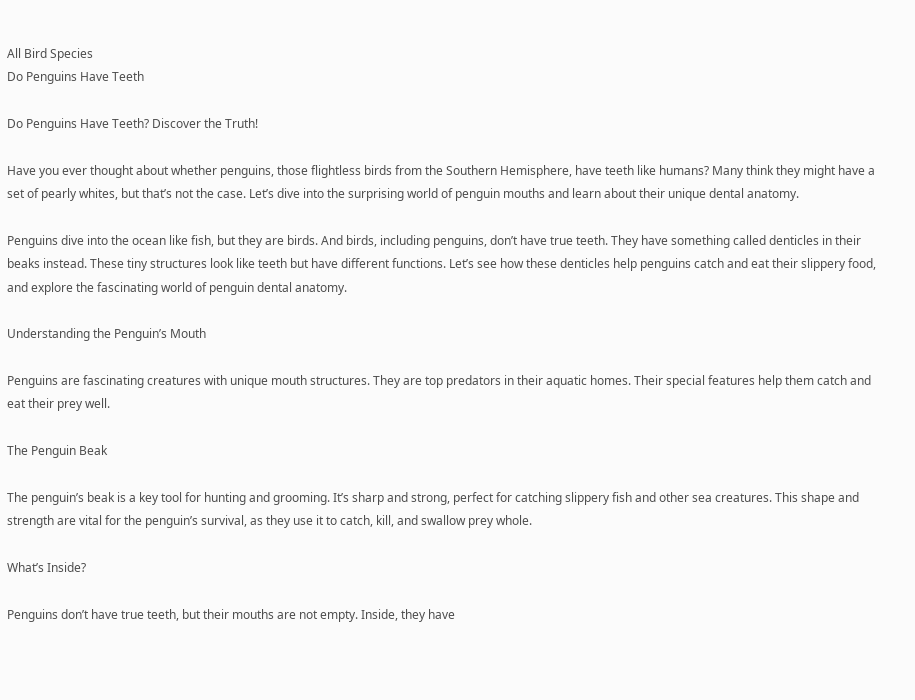All Bird Species
Do Penguins Have Teeth

Do Penguins Have Teeth? Discover the Truth!

Have you ever thought about whether penguins, those flightless birds from the Southern Hemisphere, have teeth like humans? Many think they might have a set of pearly whites, but that’s not the case. Let’s dive into the surprising world of penguin mouths and learn about their unique dental anatomy.

Penguins dive into the ocean like fish, but they are birds. And birds, including penguins, don’t have true teeth. They have something called denticles in their beaks instead. These tiny structures look like teeth but have different functions. Let’s see how these denticles help penguins catch and eat their slippery food, and explore the fascinating world of penguin dental anatomy.

Understanding the Penguin’s Mouth

Penguins are fascinating creatures with unique mouth structures. They are top predators in their aquatic homes. Their special features help them catch and eat their prey well.

The Penguin Beak

The penguin’s beak is a key tool for hunting and grooming. It’s sharp and strong, perfect for catching slippery fish and other sea creatures. This shape and strength are vital for the penguin’s survival, as they use it to catch, kill, and swallow prey whole.

What’s Inside?

Penguins don’t have true teeth, but their mouths are not empty. Inside, they have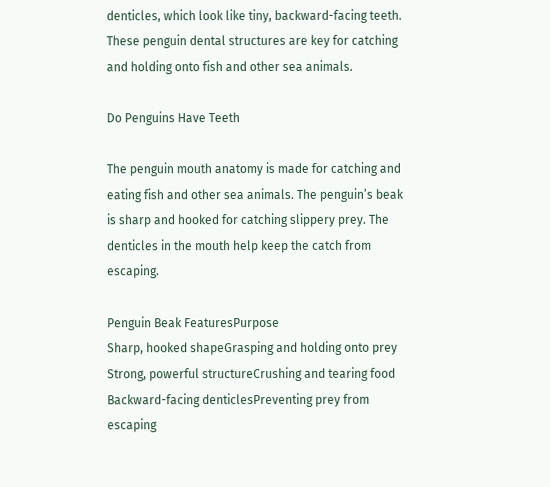denticles, which look like tiny, backward-facing teeth. These penguin dental structures are key for catching and holding onto fish and other sea animals.

Do Penguins Have Teeth

The penguin mouth anatomy is made for catching and eating fish and other sea animals. The penguin’s beak is sharp and hooked for catching slippery prey. The denticles in the mouth help keep the catch from escaping.

Penguin Beak FeaturesPurpose
Sharp, hooked shapeGrasping and holding onto prey
Strong, powerful structureCrushing and tearing food
Backward-facing denticlesPreventing prey from escaping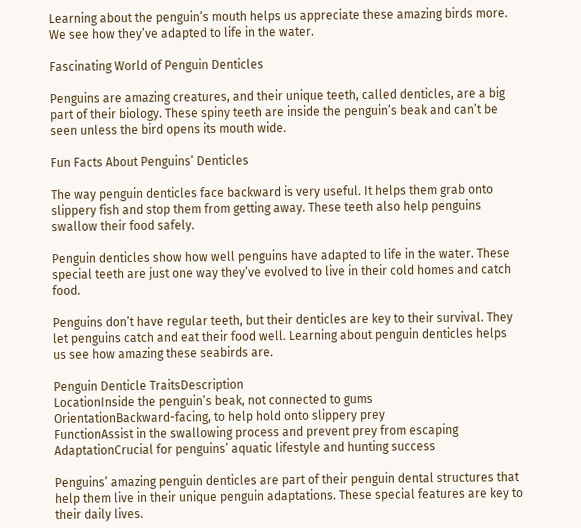Learning about the penguin’s mouth helps us appreciate these amazing birds more. We see how they’ve adapted to life in the water.

Fascinating World of Penguin Denticles

Penguins are amazing creatures, and their unique teeth, called denticles, are a big part of their biology. These spiny teeth are inside the penguin’s beak and can’t be seen unless the bird opens its mouth wide.

Fun Facts About Penguins’ Denticles

The way penguin denticles face backward is very useful. It helps them grab onto slippery fish and stop them from getting away. These teeth also help penguins swallow their food safely.

Penguin denticles show how well penguins have adapted to life in the water. These special teeth are just one way they’ve evolved to live in their cold homes and catch food.

Penguins don’t have regular teeth, but their denticles are key to their survival. They let penguins catch and eat their food well. Learning about penguin denticles helps us see how amazing these seabirds are.

Penguin Denticle TraitsDescription
LocationInside the penguin’s beak, not connected to gums
OrientationBackward-facing, to help hold onto slippery prey
FunctionAssist in the swallowing process and prevent prey from escaping
AdaptationCrucial for penguins’ aquatic lifestyle and hunting success

Penguins’ amazing penguin denticles are part of their penguin dental structures that help them live in their unique penguin adaptations. These special features are key to their daily lives.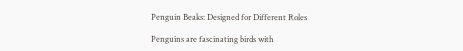Penguin Beaks: Designed for Different Roles

Penguins are fascinating birds with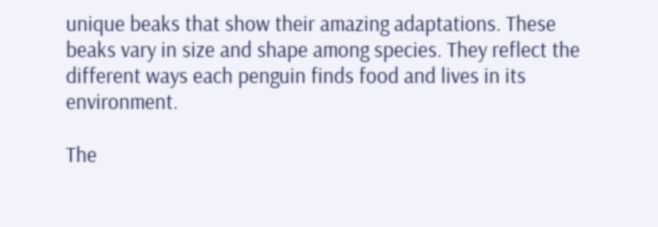unique beaks that show their amazing adaptations. These beaks vary in size and shape among species. They reflect the different ways each penguin finds food and lives in its environment.

The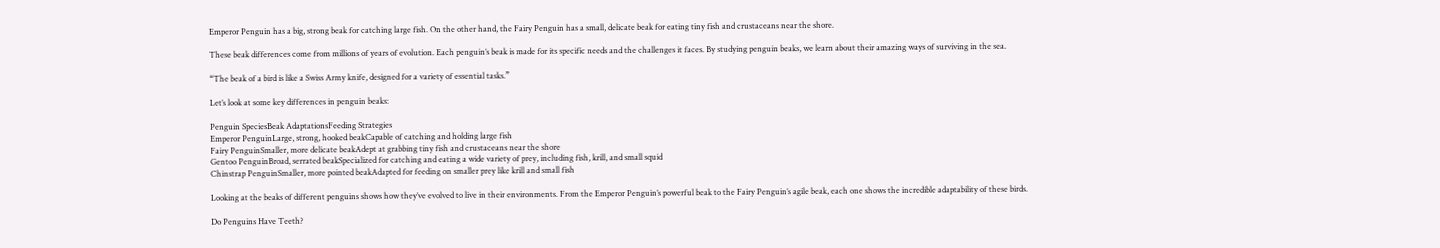Emperor Penguin has a big, strong beak for catching large fish. On the other hand, the Fairy Penguin has a small, delicate beak for eating tiny fish and crustaceans near the shore.

These beak differences come from millions of years of evolution. Each penguin’s beak is made for its specific needs and the challenges it faces. By studying penguin beaks, we learn about their amazing ways of surviving in the sea.

“The beak of a bird is like a Swiss Army knife, designed for a variety of essential tasks.”

Let’s look at some key differences in penguin beaks:

Penguin SpeciesBeak AdaptationsFeeding Strategies
Emperor PenguinLarge, strong, hooked beakCapable of catching and holding large fish
Fairy PenguinSmaller, more delicate beakAdept at grabbing tiny fish and crustaceans near the shore
Gentoo PenguinBroad, serrated beakSpecialized for catching and eating a wide variety of prey, including fish, krill, and small squid
Chinstrap PenguinSmaller, more pointed beakAdapted for feeding on smaller prey like krill and small fish

Looking at the beaks of different penguins shows how they’ve evolved to live in their environments. From the Emperor Penguin’s powerful beak to the Fairy Penguin’s agile beak, each one shows the incredible adaptability of these birds.

Do Penguins Have Teeth?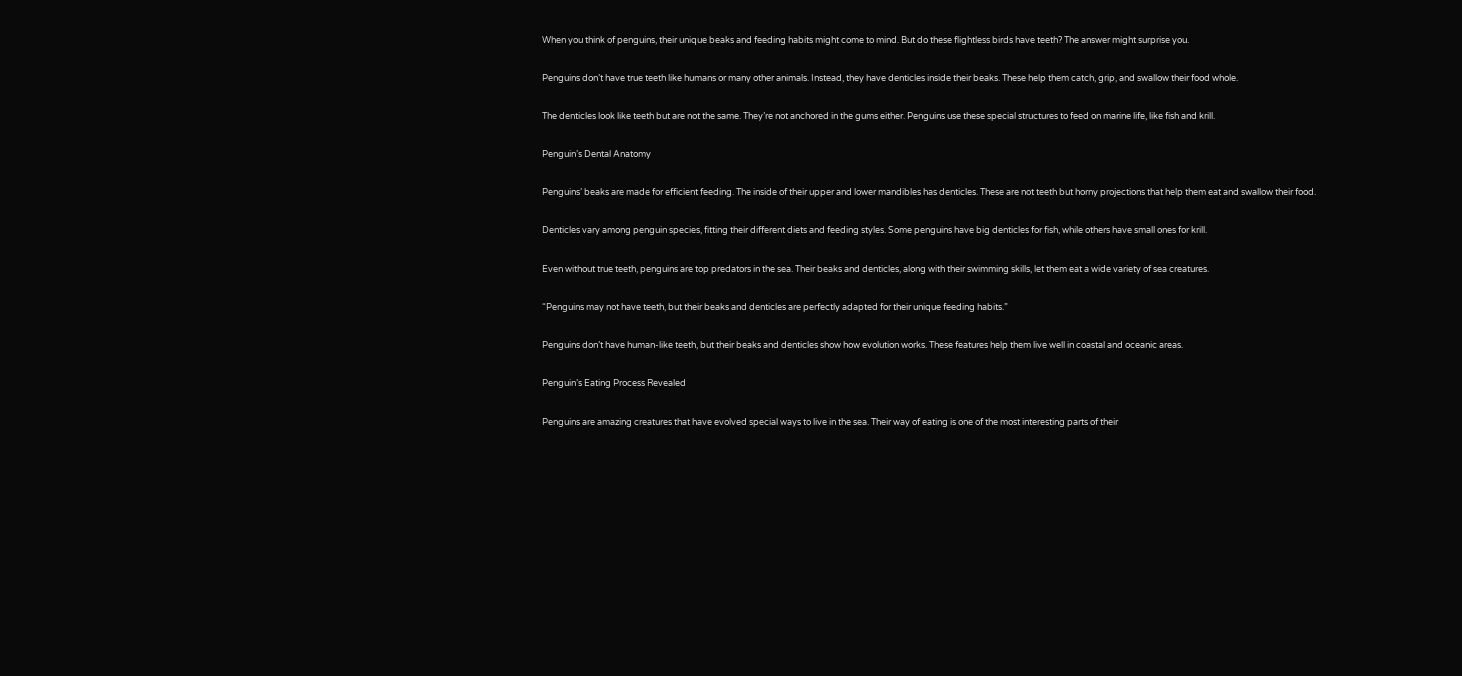When you think of penguins, their unique beaks and feeding habits might come to mind. But do these flightless birds have teeth? The answer might surprise you.

Penguins don’t have true teeth like humans or many other animals. Instead, they have denticles inside their beaks. These help them catch, grip, and swallow their food whole.

The denticles look like teeth but are not the same. They’re not anchored in the gums either. Penguins use these special structures to feed on marine life, like fish and krill.

Penguin’s Dental Anatomy

Penguins’ beaks are made for efficient feeding. The inside of their upper and lower mandibles has denticles. These are not teeth but horny projections that help them eat and swallow their food.

Denticles vary among penguin species, fitting their different diets and feeding styles. Some penguins have big denticles for fish, while others have small ones for krill.

Even without true teeth, penguins are top predators in the sea. Their beaks and denticles, along with their swimming skills, let them eat a wide variety of sea creatures.

“Penguins may not have teeth, but their beaks and denticles are perfectly adapted for their unique feeding habits.”

Penguins don’t have human-like teeth, but their beaks and denticles show how evolution works. These features help them live well in coastal and oceanic areas.

Penguin’s Eating Process Revealed

Penguins are amazing creatures that have evolved special ways to live in the sea. Their way of eating is one of the most interesting parts of their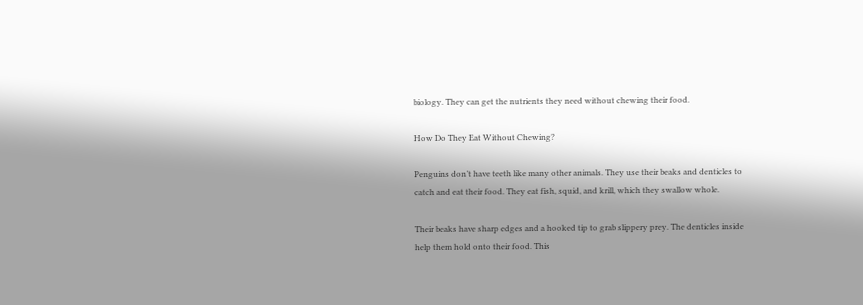biology. They can get the nutrients they need without chewing their food.

How Do They Eat Without Chewing?

Penguins don’t have teeth like many other animals. They use their beaks and denticles to catch and eat their food. They eat fish, squid, and krill, which they swallow whole.

Their beaks have sharp edges and a hooked tip to grab slippery prey. The denticles inside help them hold onto their food. This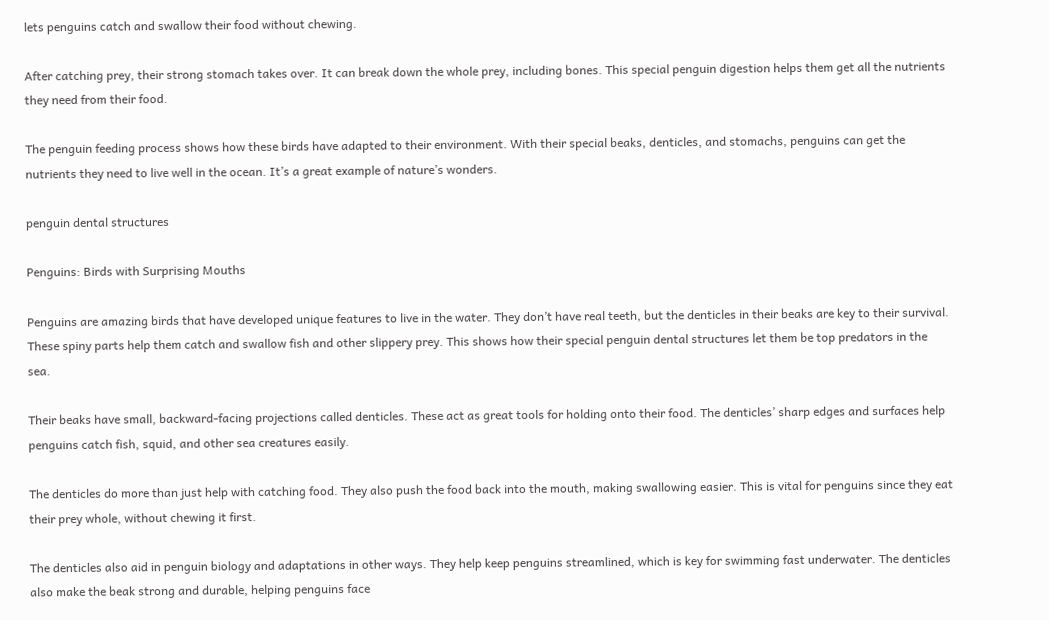lets penguins catch and swallow their food without chewing.

After catching prey, their strong stomach takes over. It can break down the whole prey, including bones. This special penguin digestion helps them get all the nutrients they need from their food.

The penguin feeding process shows how these birds have adapted to their environment. With their special beaks, denticles, and stomachs, penguins can get the nutrients they need to live well in the ocean. It’s a great example of nature’s wonders.

penguin dental structures

Penguins: Birds with Surprising Mouths

Penguins are amazing birds that have developed unique features to live in the water. They don’t have real teeth, but the denticles in their beaks are key to their survival. These spiny parts help them catch and swallow fish and other slippery prey. This shows how their special penguin dental structures let them be top predators in the sea.

Their beaks have small, backward-facing projections called denticles. These act as great tools for holding onto their food. The denticles’ sharp edges and surfaces help penguins catch fish, squid, and other sea creatures easily.

The denticles do more than just help with catching food. They also push the food back into the mouth, making swallowing easier. This is vital for penguins since they eat their prey whole, without chewing it first.

The denticles also aid in penguin biology and adaptations in other ways. They help keep penguins streamlined, which is key for swimming fast underwater. The denticles also make the beak strong and durable, helping penguins face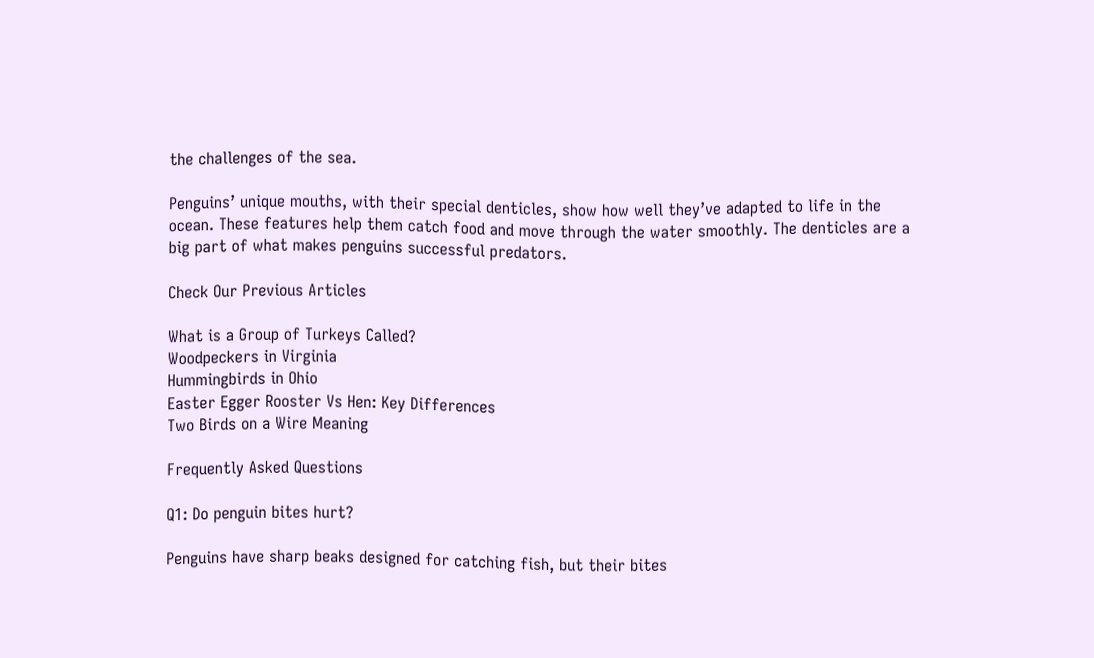the challenges of the sea.

Penguins’ unique mouths, with their special denticles, show how well they’ve adapted to life in the ocean. These features help them catch food and move through the water smoothly. The denticles are a big part of what makes penguins successful predators.

Check Our Previous Articles

What is a Group of Turkeys Called?
Woodpeckers in Virginia
Hummingbirds in Ohio
Easter Egger Rooster Vs Hen: Key Differences
Two Birds on a Wire Meaning

Frequently Asked Questions

Q1: Do penguin bites hurt?

Penguins have sharp beaks designed for catching fish, but their bites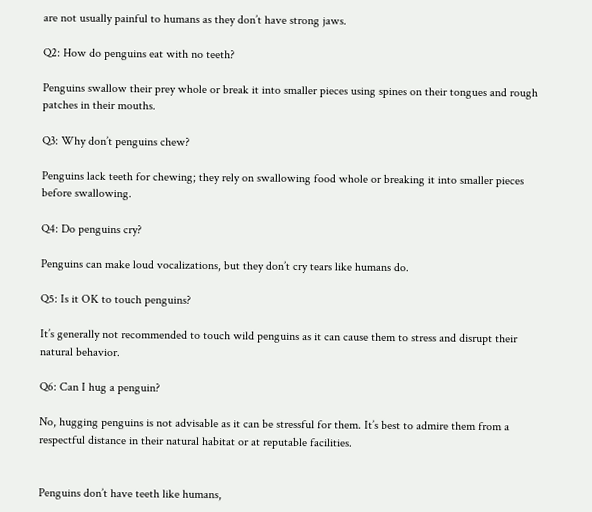are not usually painful to humans as they don’t have strong jaws.

Q2: How do penguins eat with no teeth?

Penguins swallow their prey whole or break it into smaller pieces using spines on their tongues and rough patches in their mouths.

Q3: Why don’t penguins chew?

Penguins lack teeth for chewing; they rely on swallowing food whole or breaking it into smaller pieces before swallowing.

Q4: Do penguins cry?

Penguins can make loud vocalizations, but they don’t cry tears like humans do.

Q5: Is it OK to touch penguins?

It’s generally not recommended to touch wild penguins as it can cause them to stress and disrupt their natural behavior.

Q6: Can I hug a penguin?

No, hugging penguins is not advisable as it can be stressful for them. It’s best to admire them from a respectful distance in their natural habitat or at reputable facilities.


Penguins don’t have teeth like humans,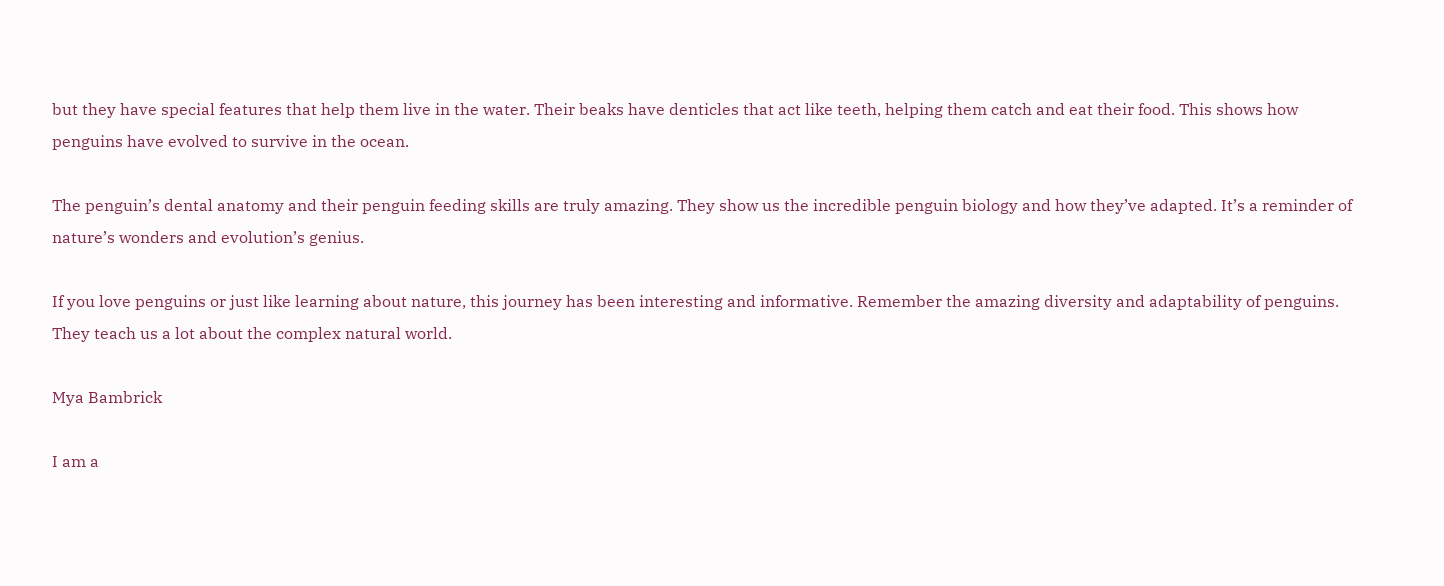but they have special features that help them live in the water. Their beaks have denticles that act like teeth, helping them catch and eat their food. This shows how penguins have evolved to survive in the ocean.

The penguin’s dental anatomy and their penguin feeding skills are truly amazing. They show us the incredible penguin biology and how they’ve adapted. It’s a reminder of nature’s wonders and evolution’s genius.

If you love penguins or just like learning about nature, this journey has been interesting and informative. Remember the amazing diversity and adaptability of penguins. They teach us a lot about the complex natural world.

Mya Bambrick

I am a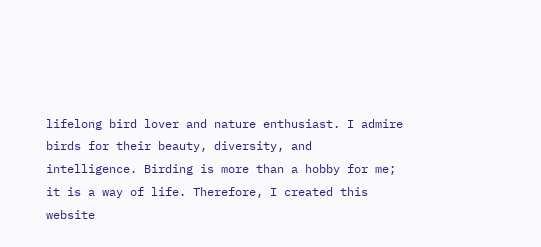lifelong bird lover and nature enthusiast. I admire birds for their beauty, diversity, and intelligence. Birding is more than a hobby for me; it is a way of life. Therefore, I created this website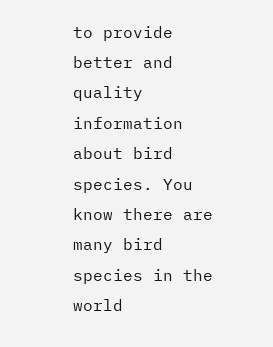to provide better and quality information about bird species. You know there are many bird species in the world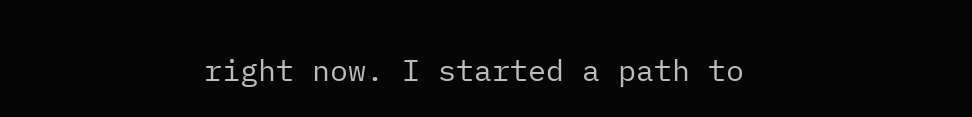right now. I started a path to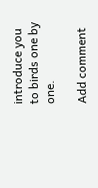introduce you to birds one by one.

Add comment